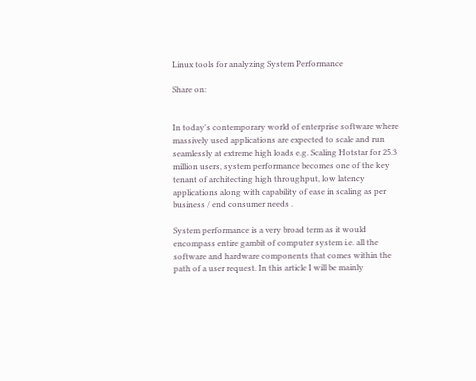Linux tools for analyzing System Performance

Share on:


In today's contemporary world of enterprise software where massively used applications are expected to scale and run seamlessly at extreme high loads e.g. Scaling Hotstar for 25.3 million users, system performance becomes one of the key tenant of architecting high throughput, low latency applications along with capability of ease in scaling as per business / end consumer needs .

System performance is a very broad term as it would encompass entire gambit of computer system i.e. all the software and hardware components that comes within the path of a user request. In this article I will be mainly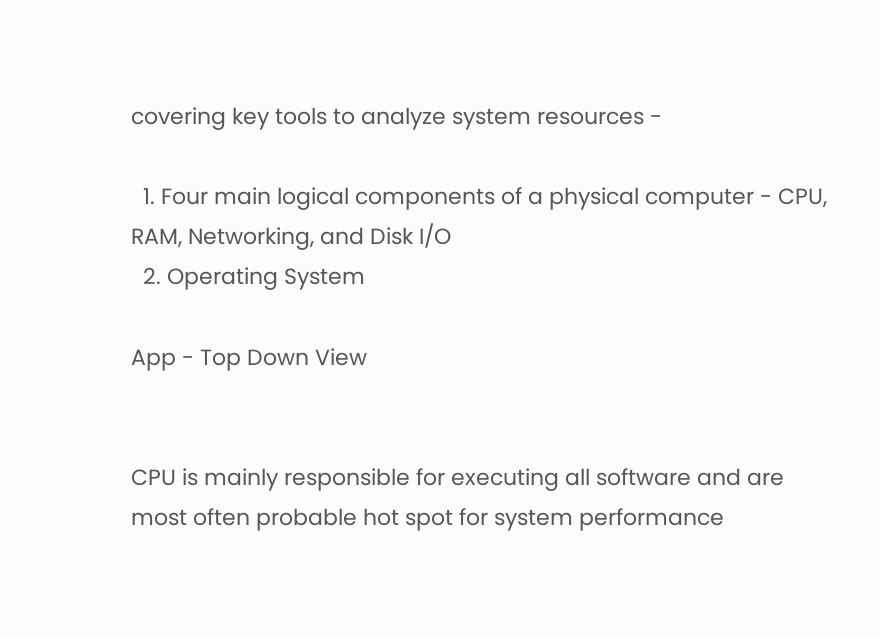covering key tools to analyze system resources -

  1. Four main logical components of a physical computer - CPU, RAM, Networking, and Disk I/O
  2. Operating System

App - Top Down View


CPU is mainly responsible for executing all software and are most often probable hot spot for system performance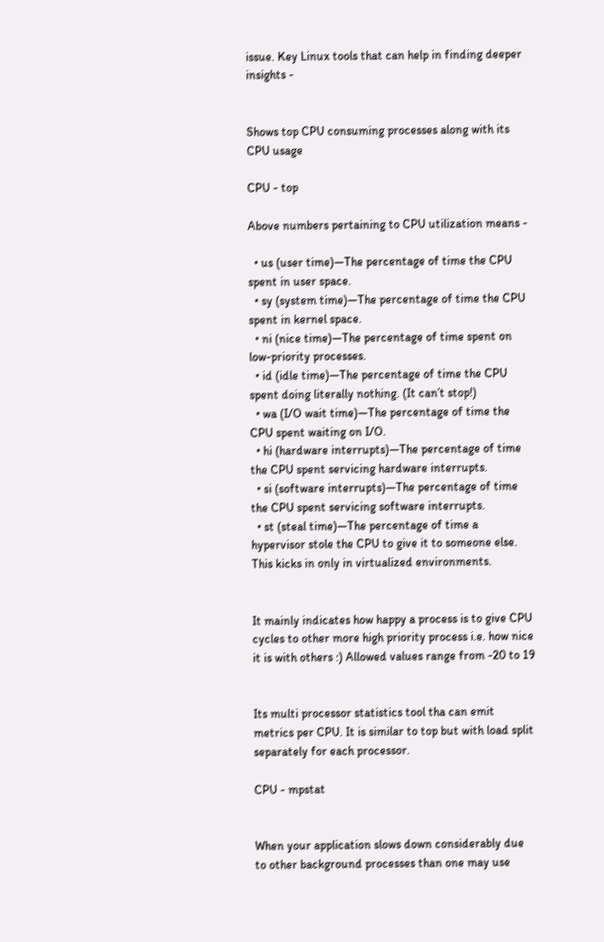issue. Key Linux tools that can help in finding deeper insights -


Shows top CPU consuming processes along with its CPU usage

CPU - top

Above numbers pertaining to CPU utilization means -

  • us (user time)—The percentage of time the CPU spent in user space.
  • sy (system time)—The percentage of time the CPU spent in kernel space.
  • ni (nice time)—The percentage of time spent on low-priority processes.
  • id (idle time)—The percentage of time the CPU spent doing literally nothing. (It can’t stop!)
  • wa (I/O wait time)—The percentage of time the CPU spent waiting on I/O.
  • hi (hardware interrupts)—The percentage of time the CPU spent servicing hardware interrupts.
  • si (software interrupts)—The percentage of time the CPU spent servicing software interrupts.
  • st (steal time)—The percentage of time a hypervisor stole the CPU to give it to someone else. This kicks in only in virtualized environments.


It mainly indicates how happy a process is to give CPU cycles to other more high priority process i.e. how nice it is with others :) Allowed values range from -20 to 19


Its multi processor statistics tool tha can emit metrics per CPU. It is similar to top but with load split separately for each processor.

CPU - mpstat


When your application slows down considerably due to other background processes than one may use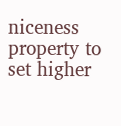niceness property to set higher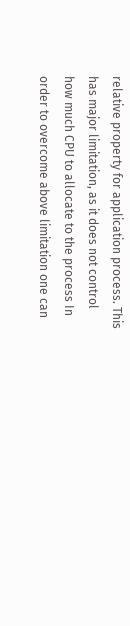relative property for application process. This has major limitation, as it does not control how much CPU to allocate to the process In order to overcome above limitation one can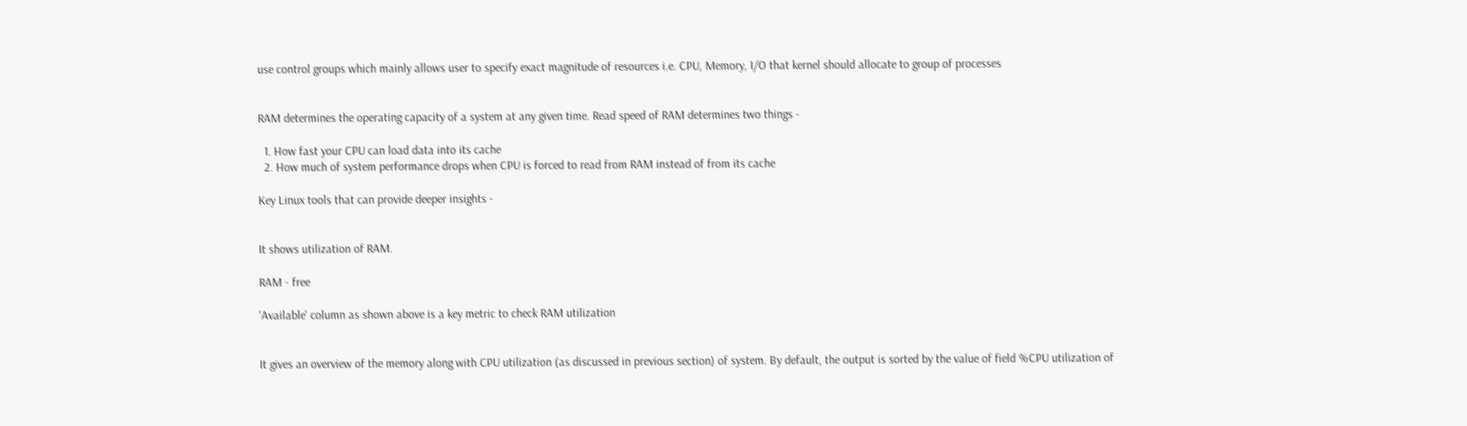use control groups which mainly allows user to specify exact magnitude of resources i.e. CPU, Memory, I/O that kernel should allocate to group of processes


RAM determines the operating capacity of a system at any given time. Read speed of RAM determines two things -

  1. How fast your CPU can load data into its cache
  2. How much of system performance drops when CPU is forced to read from RAM instead of from its cache

Key Linux tools that can provide deeper insights -


It shows utilization of RAM.

RAM - free

'Available' column as shown above is a key metric to check RAM utilization


It gives an overview of the memory along with CPU utilization (as discussed in previous section) of system. By default, the output is sorted by the value of field %CPU utilization of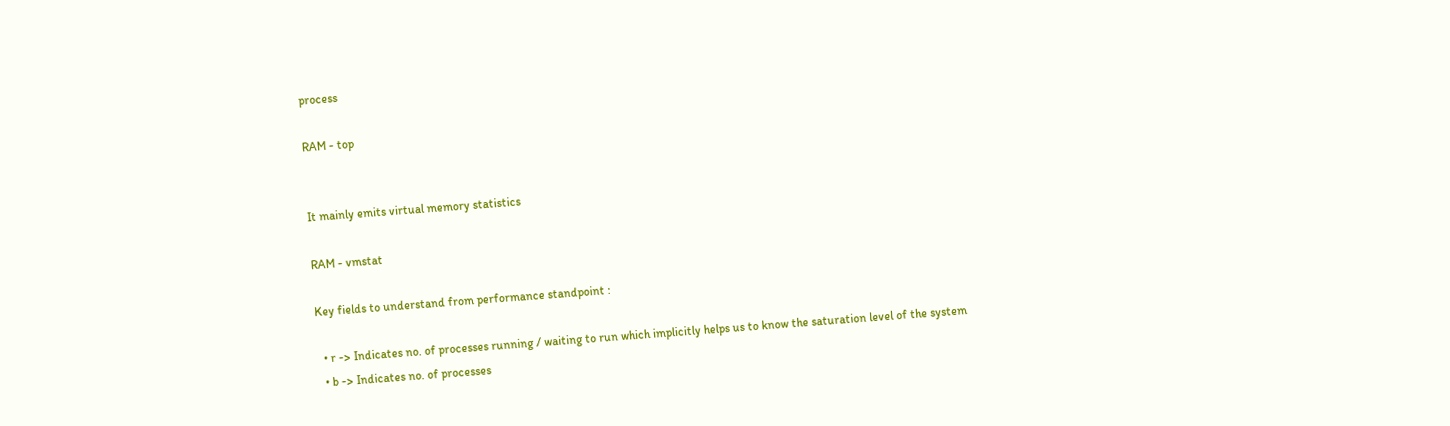process

RAM - top


It mainly emits virtual memory statistics

RAM - vmstat

Key fields to understand from performance standpoint :

  • r -> Indicates no. of processes running / waiting to run which implicitly helps us to know the saturation level of the system
  • b -> Indicates no. of processes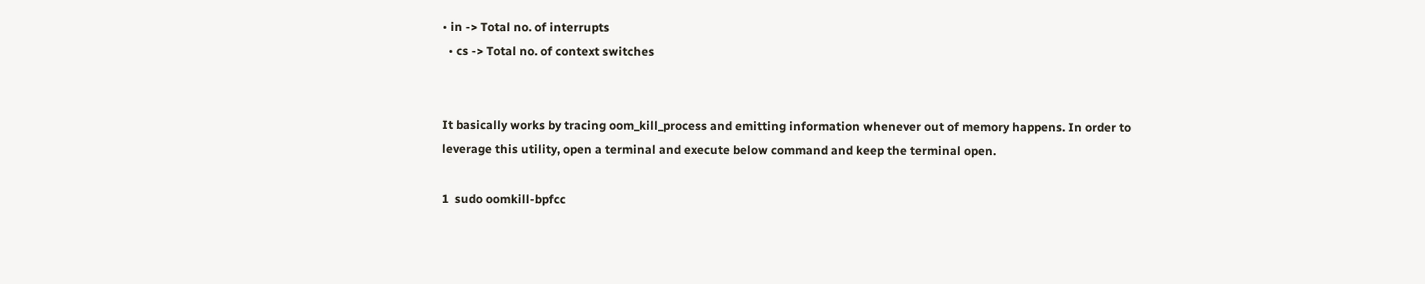• in -> Total no. of interrupts
  • cs -> Total no. of context switches


It basically works by tracing oom_kill_process and emitting information whenever out of memory happens. In order to leverage this utility, open a terminal and execute below command and keep the terminal open.

1  sudo oomkill-bpfcc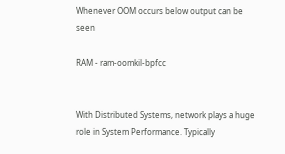Whenever OOM occurs below output can be seen

RAM - ram-oomkil-bpfcc


With Distributed Systems, network plays a huge role in System Performance. Typically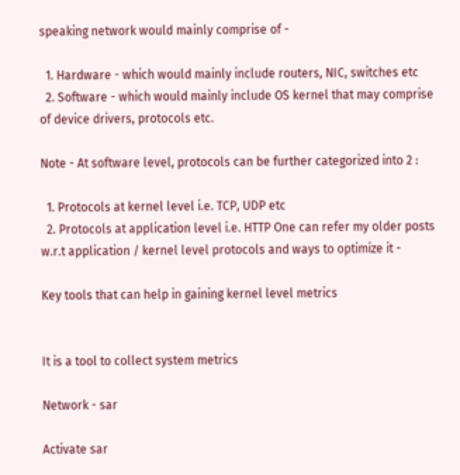speaking network would mainly comprise of -

  1. Hardware - which would mainly include routers, NIC, switches etc
  2. Software - which would mainly include OS kernel that may comprise of device drivers, protocols etc.

Note - At software level, protocols can be further categorized into 2 :

  1. Protocols at kernel level i.e. TCP, UDP etc
  2. Protocols at application level i.e. HTTP One can refer my older posts w.r.t application / kernel level protocols and ways to optimize it -

Key tools that can help in gaining kernel level metrics


It is a tool to collect system metrics

Network - sar

Activate sar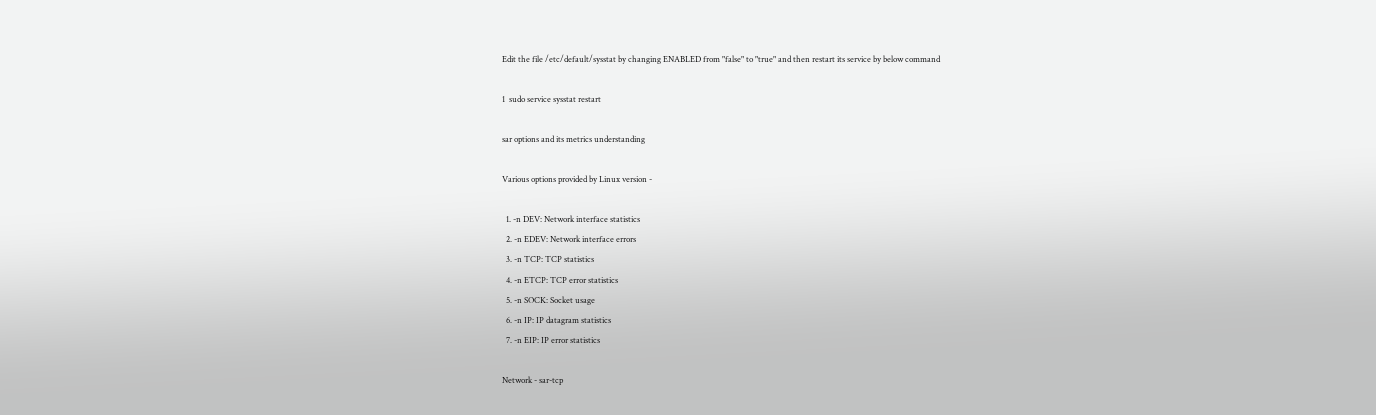Edit the file /etc/default/sysstat by changing ENABLED from "false" to "true" and then restart its service by below command

1  sudo service sysstat restart

sar options and its metrics understanding

Various options provided by Linux version -

  1. -n DEV: Network interface statistics
  2. -n EDEV: Network interface errors
  3. -n TCP: TCP statistics
  4. -n ETCP: TCP error statistics
  5. -n SOCK: Socket usage
  6. -n IP: IP datagram statistics
  7. -n EIP: IP error statistics

Network - sar-tcp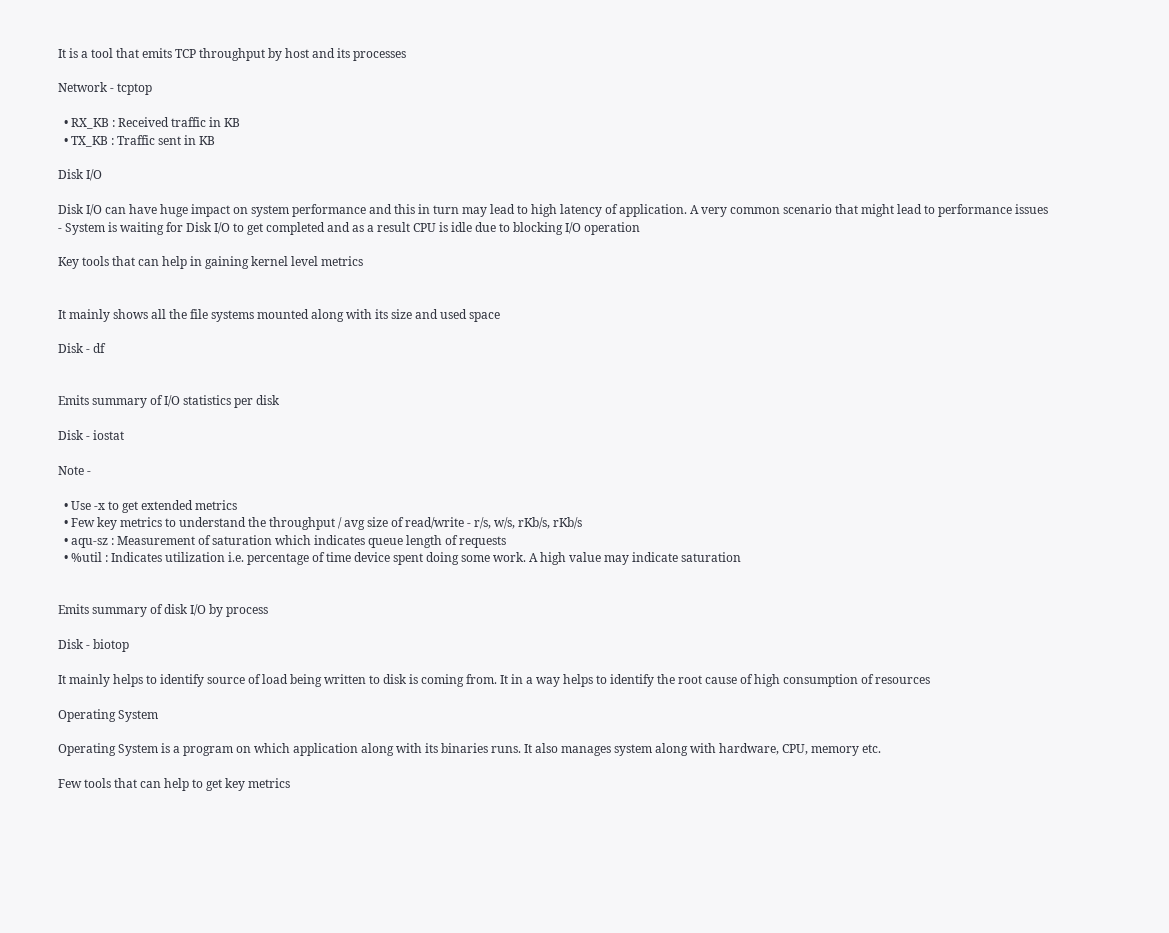It is a tool that emits TCP throughput by host and its processes

Network - tcptop

  • RX_KB : Received traffic in KB
  • TX_KB : Traffic sent in KB

Disk I/O

Disk I/O can have huge impact on system performance and this in turn may lead to high latency of application. A very common scenario that might lead to performance issues - System is waiting for Disk I/O to get completed and as a result CPU is idle due to blocking I/O operation

Key tools that can help in gaining kernel level metrics


It mainly shows all the file systems mounted along with its size and used space

Disk - df


Emits summary of I/O statistics per disk

Disk - iostat

Note -

  • Use -x to get extended metrics
  • Few key metrics to understand the throughput / avg size of read/write - r/s, w/s, rKb/s, rKb/s
  • aqu-sz : Measurement of saturation which indicates queue length of requests
  • %util : Indicates utilization i.e. percentage of time device spent doing some work. A high value may indicate saturation


Emits summary of disk I/O by process

Disk - biotop

It mainly helps to identify source of load being written to disk is coming from. It in a way helps to identify the root cause of high consumption of resources

Operating System

Operating System is a program on which application along with its binaries runs. It also manages system along with hardware, CPU, memory etc.

Few tools that can help to get key metrics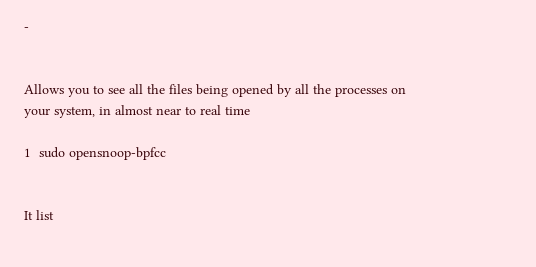-


Allows you to see all the files being opened by all the processes on your system, in almost near to real time

1  sudo opensnoop-bpfcc


It list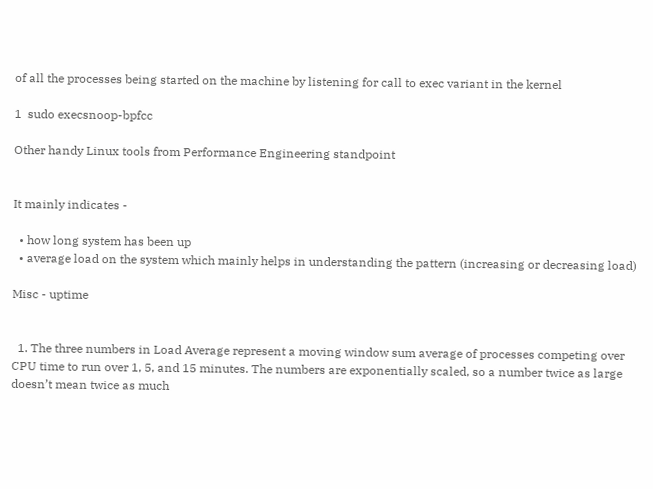of all the processes being started on the machine by listening for call to exec variant in the kernel

1  sudo execsnoop-bpfcc

Other handy Linux tools from Performance Engineering standpoint


It mainly indicates -

  • how long system has been up
  • average load on the system which mainly helps in understanding the pattern (increasing or decreasing load)

Misc - uptime


  1. The three numbers in Load Average represent a moving window sum average of processes competing over CPU time to run over 1, 5, and 15 minutes. The numbers are exponentially scaled, so a number twice as large doesn’t mean twice as much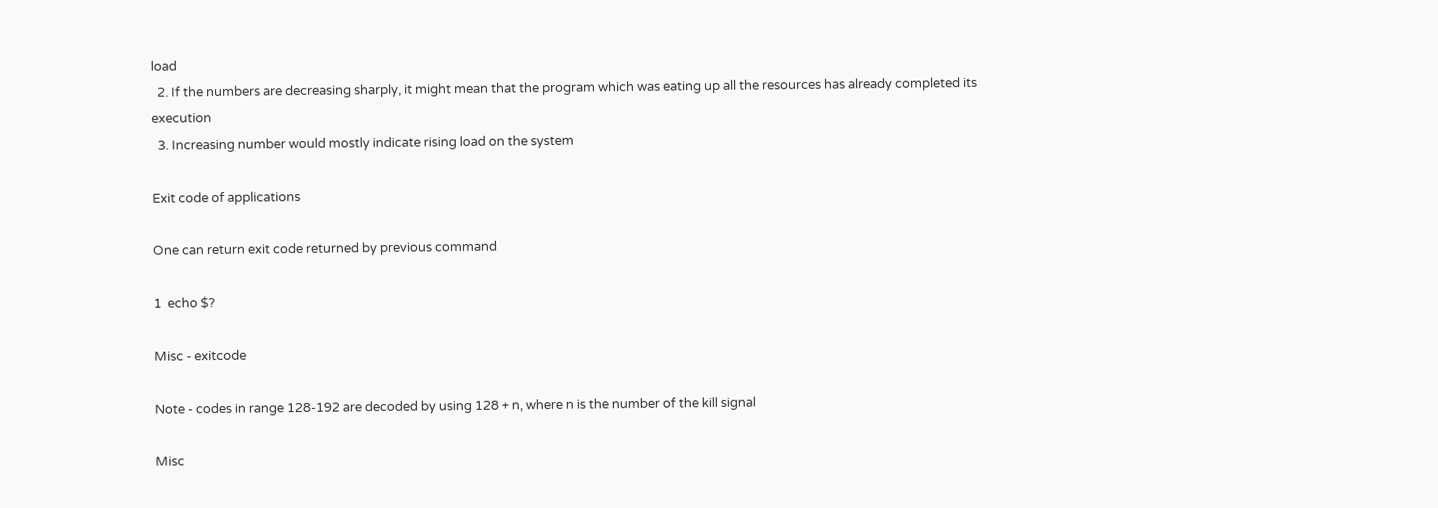load
  2. If the numbers are decreasing sharply, it might mean that the program which was eating up all the resources has already completed its execution
  3. Increasing number would mostly indicate rising load on the system

Exit code of applications

One can return exit code returned by previous command

1  echo $?

Misc - exitcode

Note - codes in range 128-192 are decoded by using 128 + n, where n is the number of the kill signal

Misc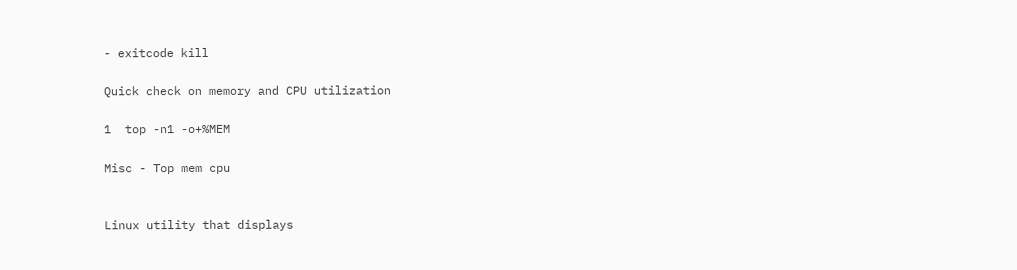- exitcode kill

Quick check on memory and CPU utilization

1  top -n1 -o+%MEM

Misc - Top mem cpu


Linux utility that displays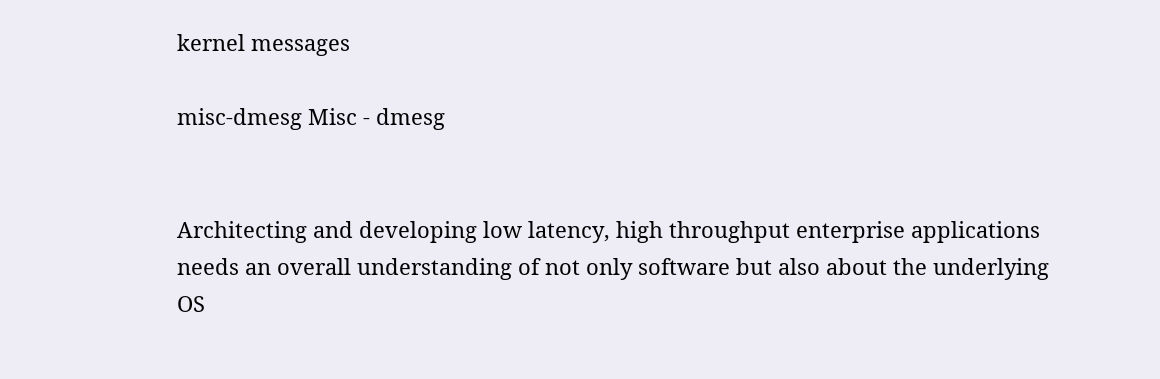kernel messages

misc-dmesg Misc - dmesg


Architecting and developing low latency, high throughput enterprise applications needs an overall understanding of not only software but also about the underlying OS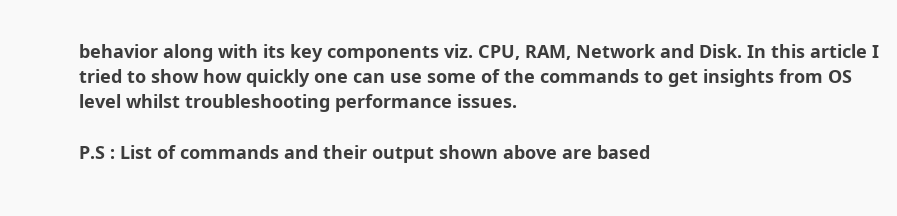behavior along with its key components viz. CPU, RAM, Network and Disk. In this article I tried to show how quickly one can use some of the commands to get insights from OS level whilst troubleshooting performance issues.

P.S : List of commands and their output shown above are based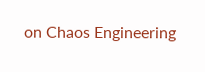on Chaos Engineering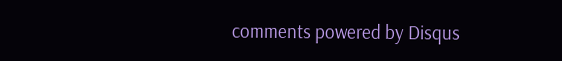comments powered by Disqus